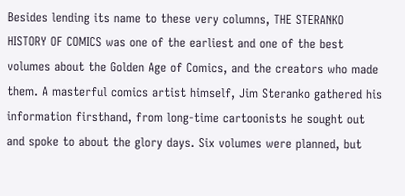Besides lending its name to these very columns, THE STERANKO HISTORY OF COMICS was one of the earliest and one of the best volumes about the Golden Age of Comics, and the creators who made them. A masterful comics artist himself, Jim Steranko gathered his information firsthand, from long-time cartoonists he sought out and spoke to about the glory days. Six volumes were planned, but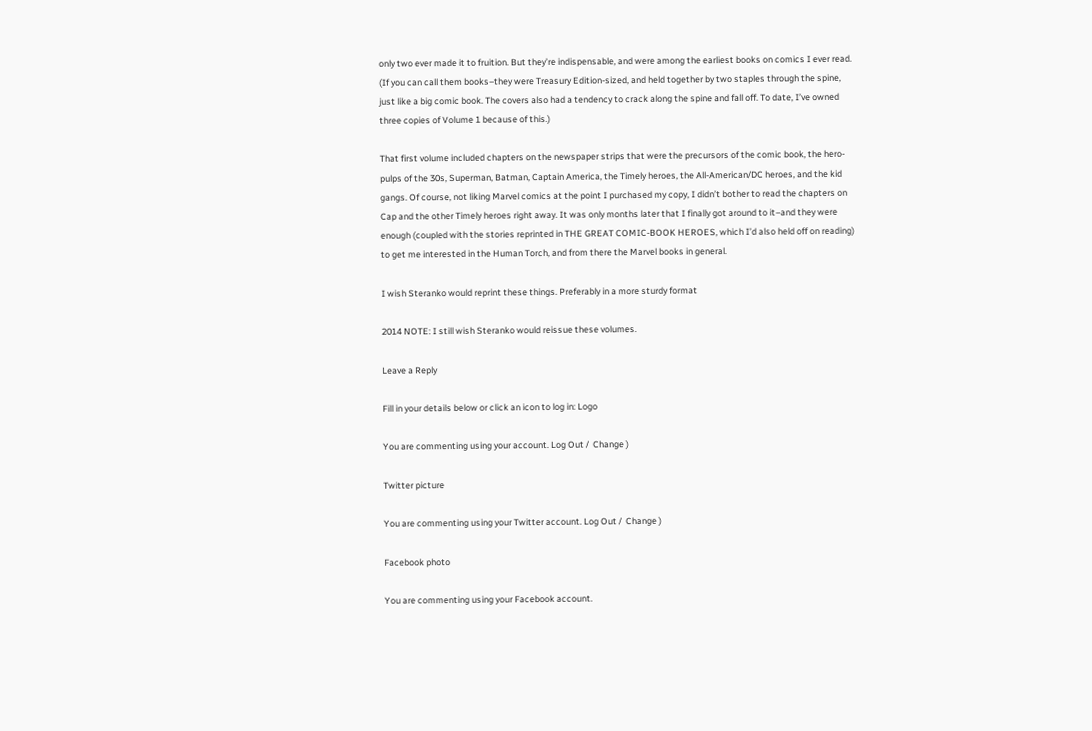only two ever made it to fruition. But they’re indispensable, and were among the earliest books on comics I ever read. (If you can call them books–they were Treasury Edition-sized, and held together by two staples through the spine, just like a big comic book. The covers also had a tendency to crack along the spine and fall off. To date, I’ve owned three copies of Volume 1 because of this.)

That first volume included chapters on the newspaper strips that were the precursors of the comic book, the hero-pulps of the 30s, Superman, Batman, Captain America, the Timely heroes, the All-American/DC heroes, and the kid gangs. Of course, not liking Marvel comics at the point I purchased my copy, I didn’t bother to read the chapters on Cap and the other Timely heroes right away. It was only months later that I finally got around to it–and they were enough (coupled with the stories reprinted in THE GREAT COMIC-BOOK HEROES, which I’d also held off on reading) to get me interested in the Human Torch, and from there the Marvel books in general.

I wish Steranko would reprint these things. Preferably in a more sturdy format

2014 NOTE: I still wish Steranko would reissue these volumes.

Leave a Reply

Fill in your details below or click an icon to log in: Logo

You are commenting using your account. Log Out /  Change )

Twitter picture

You are commenting using your Twitter account. Log Out /  Change )

Facebook photo

You are commenting using your Facebook account.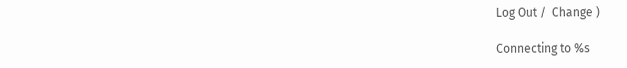Log Out /  Change )

Connecting to %s